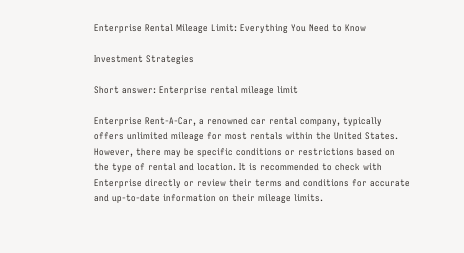Enterprise Rental Mileage Limit: Everything You Need to Know

Investment Strategies

Short answer: Enterprise rental mileage limit

Enterprise Rent-A-Car, a renowned car rental company, typically offers unlimited mileage for most rentals within the United States. However, there may be specific conditions or restrictions based on the type of rental and location. It is recommended to check with Enterprise directly or review their terms and conditions for accurate and up-to-date information on their mileage limits.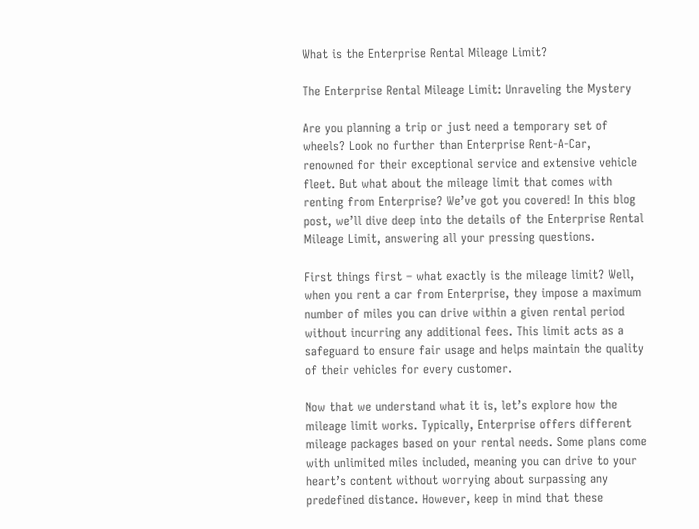What is the Enterprise Rental Mileage Limit?

The Enterprise Rental Mileage Limit: Unraveling the Mystery

Are you planning a trip or just need a temporary set of wheels? Look no further than Enterprise Rent-A-Car, renowned for their exceptional service and extensive vehicle fleet. But what about the mileage limit that comes with renting from Enterprise? We’ve got you covered! In this blog post, we’ll dive deep into the details of the Enterprise Rental Mileage Limit, answering all your pressing questions.

First things first – what exactly is the mileage limit? Well, when you rent a car from Enterprise, they impose a maximum number of miles you can drive within a given rental period without incurring any additional fees. This limit acts as a safeguard to ensure fair usage and helps maintain the quality of their vehicles for every customer.

Now that we understand what it is, let’s explore how the mileage limit works. Typically, Enterprise offers different mileage packages based on your rental needs. Some plans come with unlimited miles included, meaning you can drive to your heart’s content without worrying about surpassing any predefined distance. However, keep in mind that these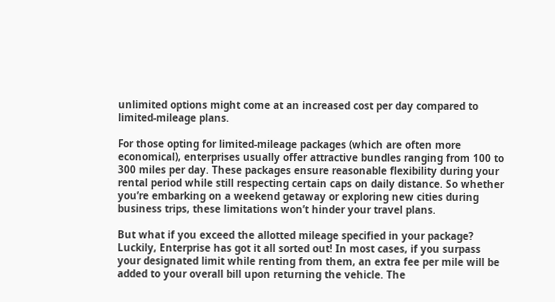unlimited options might come at an increased cost per day compared to limited-mileage plans.

For those opting for limited-mileage packages (which are often more economical), enterprises usually offer attractive bundles ranging from 100 to 300 miles per day. These packages ensure reasonable flexibility during your rental period while still respecting certain caps on daily distance. So whether you’re embarking on a weekend getaway or exploring new cities during business trips, these limitations won’t hinder your travel plans.

But what if you exceed the allotted mileage specified in your package? Luckily, Enterprise has got it all sorted out! In most cases, if you surpass your designated limit while renting from them, an extra fee per mile will be added to your overall bill upon returning the vehicle. The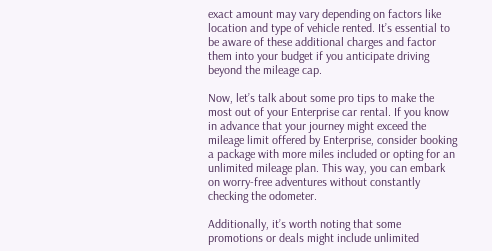exact amount may vary depending on factors like location and type of vehicle rented. It’s essential to be aware of these additional charges and factor them into your budget if you anticipate driving beyond the mileage cap.

Now, let’s talk about some pro tips to make the most out of your Enterprise car rental. If you know in advance that your journey might exceed the mileage limit offered by Enterprise, consider booking a package with more miles included or opting for an unlimited mileage plan. This way, you can embark on worry-free adventures without constantly checking the odometer.

Additionally, it’s worth noting that some promotions or deals might include unlimited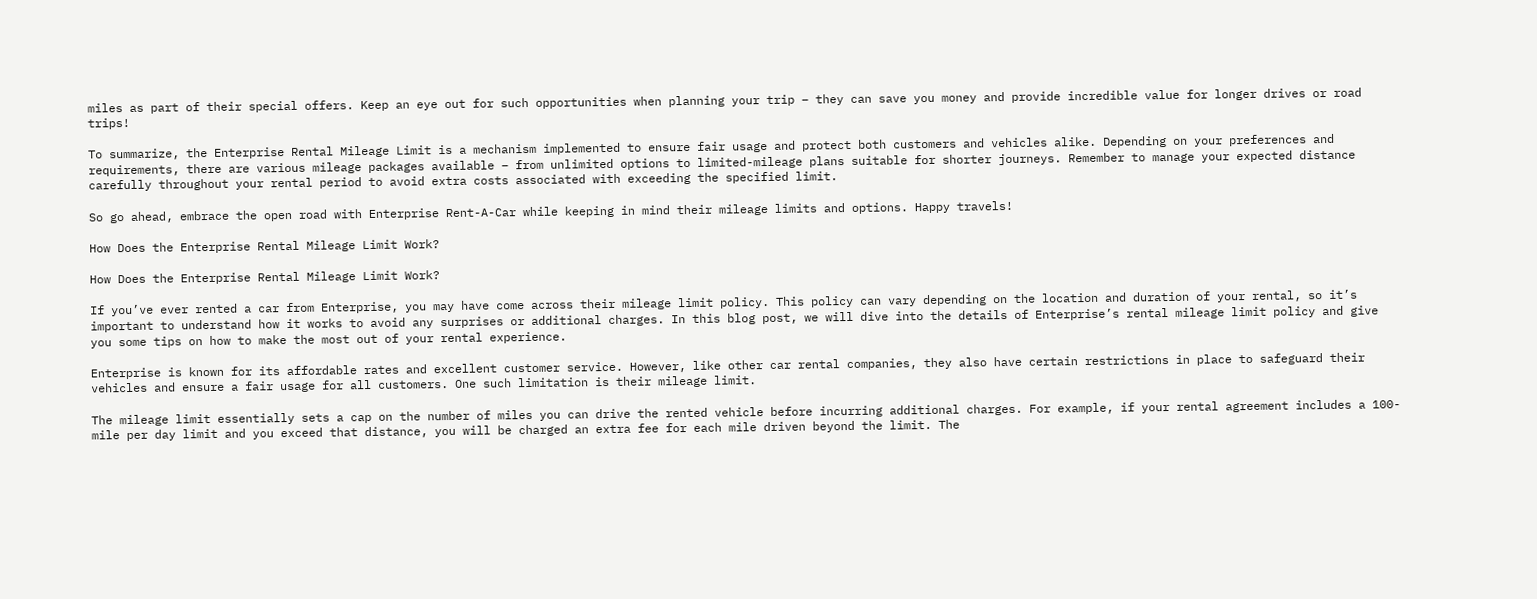miles as part of their special offers. Keep an eye out for such opportunities when planning your trip – they can save you money and provide incredible value for longer drives or road trips!

To summarize, the Enterprise Rental Mileage Limit is a mechanism implemented to ensure fair usage and protect both customers and vehicles alike. Depending on your preferences and requirements, there are various mileage packages available – from unlimited options to limited-mileage plans suitable for shorter journeys. Remember to manage your expected distance carefully throughout your rental period to avoid extra costs associated with exceeding the specified limit.

So go ahead, embrace the open road with Enterprise Rent-A-Car while keeping in mind their mileage limits and options. Happy travels!

How Does the Enterprise Rental Mileage Limit Work?

How Does the Enterprise Rental Mileage Limit Work?

If you’ve ever rented a car from Enterprise, you may have come across their mileage limit policy. This policy can vary depending on the location and duration of your rental, so it’s important to understand how it works to avoid any surprises or additional charges. In this blog post, we will dive into the details of Enterprise’s rental mileage limit policy and give you some tips on how to make the most out of your rental experience.

Enterprise is known for its affordable rates and excellent customer service. However, like other car rental companies, they also have certain restrictions in place to safeguard their vehicles and ensure a fair usage for all customers. One such limitation is their mileage limit.

The mileage limit essentially sets a cap on the number of miles you can drive the rented vehicle before incurring additional charges. For example, if your rental agreement includes a 100-mile per day limit and you exceed that distance, you will be charged an extra fee for each mile driven beyond the limit. The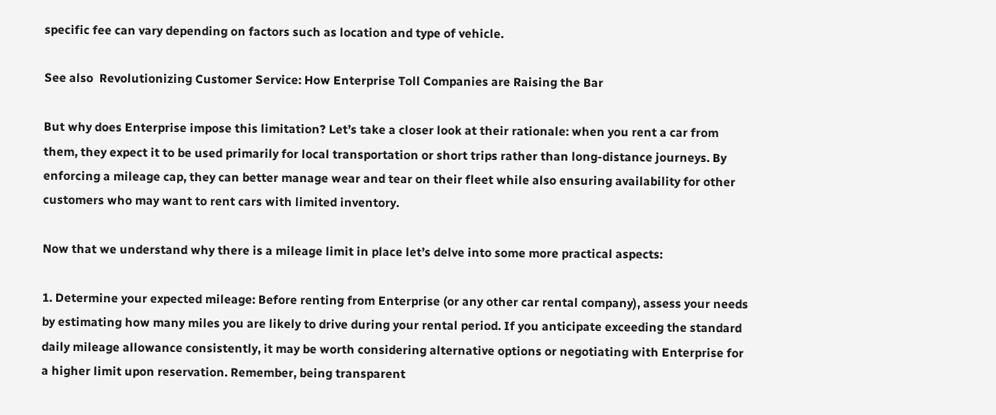specific fee can vary depending on factors such as location and type of vehicle.

See also  Revolutionizing Customer Service: How Enterprise Toll Companies are Raising the Bar

But why does Enterprise impose this limitation? Let’s take a closer look at their rationale: when you rent a car from them, they expect it to be used primarily for local transportation or short trips rather than long-distance journeys. By enforcing a mileage cap, they can better manage wear and tear on their fleet while also ensuring availability for other customers who may want to rent cars with limited inventory.

Now that we understand why there is a mileage limit in place let’s delve into some more practical aspects:

1. Determine your expected mileage: Before renting from Enterprise (or any other car rental company), assess your needs by estimating how many miles you are likely to drive during your rental period. If you anticipate exceeding the standard daily mileage allowance consistently, it may be worth considering alternative options or negotiating with Enterprise for a higher limit upon reservation. Remember, being transparent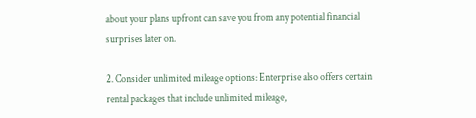about your plans upfront can save you from any potential financial surprises later on.

2. Consider unlimited mileage options: Enterprise also offers certain rental packages that include unlimited mileage,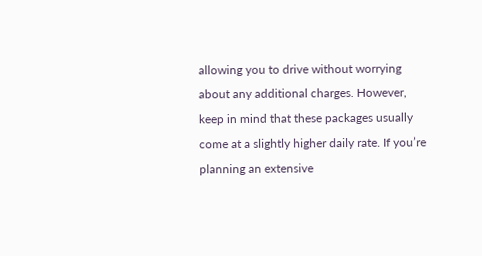allowing you to drive without worrying about any additional charges. However, keep in mind that these packages usually come at a slightly higher daily rate. If you’re planning an extensive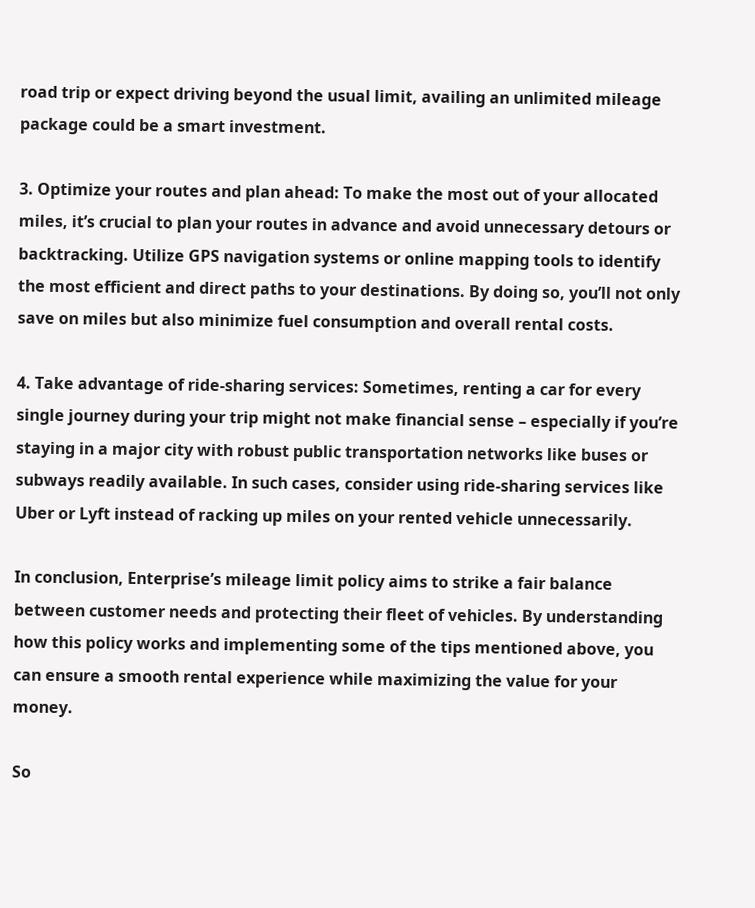road trip or expect driving beyond the usual limit, availing an unlimited mileage package could be a smart investment.

3. Optimize your routes and plan ahead: To make the most out of your allocated miles, it’s crucial to plan your routes in advance and avoid unnecessary detours or backtracking. Utilize GPS navigation systems or online mapping tools to identify the most efficient and direct paths to your destinations. By doing so, you’ll not only save on miles but also minimize fuel consumption and overall rental costs.

4. Take advantage of ride-sharing services: Sometimes, renting a car for every single journey during your trip might not make financial sense – especially if you’re staying in a major city with robust public transportation networks like buses or subways readily available. In such cases, consider using ride-sharing services like Uber or Lyft instead of racking up miles on your rented vehicle unnecessarily.

In conclusion, Enterprise’s mileage limit policy aims to strike a fair balance between customer needs and protecting their fleet of vehicles. By understanding how this policy works and implementing some of the tips mentioned above, you can ensure a smooth rental experience while maximizing the value for your money.

So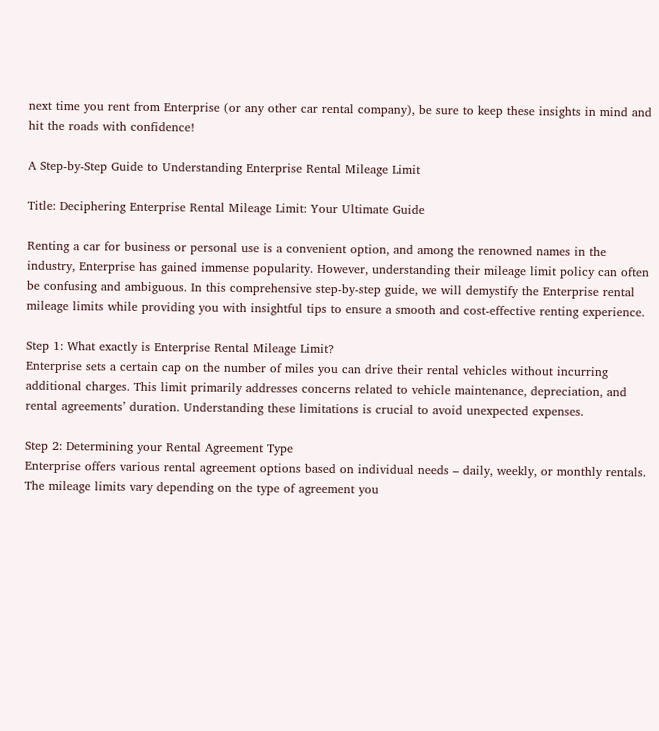next time you rent from Enterprise (or any other car rental company), be sure to keep these insights in mind and hit the roads with confidence!

A Step-by-Step Guide to Understanding Enterprise Rental Mileage Limit

Title: Deciphering Enterprise Rental Mileage Limit: Your Ultimate Guide

Renting a car for business or personal use is a convenient option, and among the renowned names in the industry, Enterprise has gained immense popularity. However, understanding their mileage limit policy can often be confusing and ambiguous. In this comprehensive step-by-step guide, we will demystify the Enterprise rental mileage limits while providing you with insightful tips to ensure a smooth and cost-effective renting experience.

Step 1: What exactly is Enterprise Rental Mileage Limit?
Enterprise sets a certain cap on the number of miles you can drive their rental vehicles without incurring additional charges. This limit primarily addresses concerns related to vehicle maintenance, depreciation, and rental agreements’ duration. Understanding these limitations is crucial to avoid unexpected expenses.

Step 2: Determining your Rental Agreement Type
Enterprise offers various rental agreement options based on individual needs – daily, weekly, or monthly rentals. The mileage limits vary depending on the type of agreement you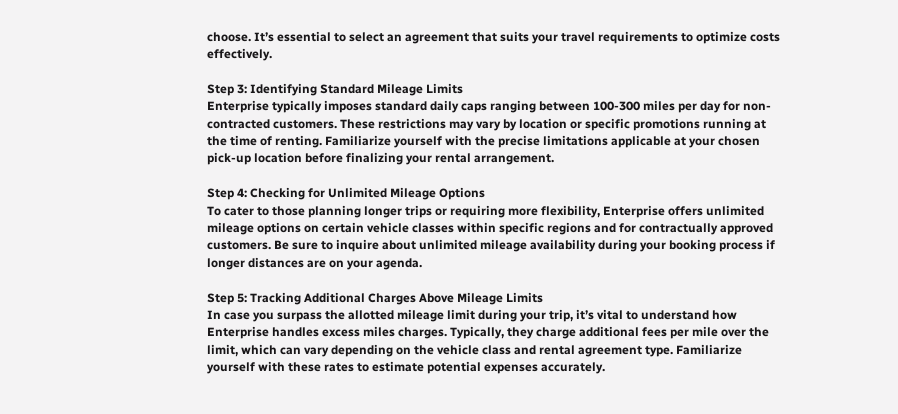choose. It’s essential to select an agreement that suits your travel requirements to optimize costs effectively.

Step 3: Identifying Standard Mileage Limits
Enterprise typically imposes standard daily caps ranging between 100-300 miles per day for non-contracted customers. These restrictions may vary by location or specific promotions running at the time of renting. Familiarize yourself with the precise limitations applicable at your chosen pick-up location before finalizing your rental arrangement.

Step 4: Checking for Unlimited Mileage Options
To cater to those planning longer trips or requiring more flexibility, Enterprise offers unlimited mileage options on certain vehicle classes within specific regions and for contractually approved customers. Be sure to inquire about unlimited mileage availability during your booking process if longer distances are on your agenda.

Step 5: Tracking Additional Charges Above Mileage Limits
In case you surpass the allotted mileage limit during your trip, it’s vital to understand how Enterprise handles excess miles charges. Typically, they charge additional fees per mile over the limit, which can vary depending on the vehicle class and rental agreement type. Familiarize yourself with these rates to estimate potential expenses accurately.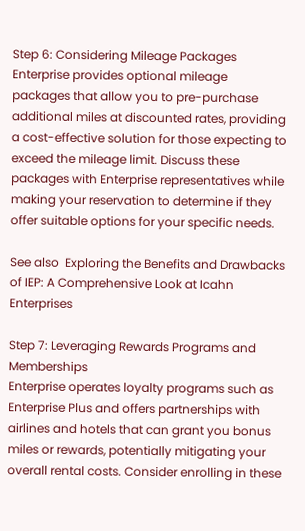Step 6: Considering Mileage Packages
Enterprise provides optional mileage packages that allow you to pre-purchase additional miles at discounted rates, providing a cost-effective solution for those expecting to exceed the mileage limit. Discuss these packages with Enterprise representatives while making your reservation to determine if they offer suitable options for your specific needs.

See also  Exploring the Benefits and Drawbacks of IEP: A Comprehensive Look at Icahn Enterprises

Step 7: Leveraging Rewards Programs and Memberships
Enterprise operates loyalty programs such as Enterprise Plus and offers partnerships with airlines and hotels that can grant you bonus miles or rewards, potentially mitigating your overall rental costs. Consider enrolling in these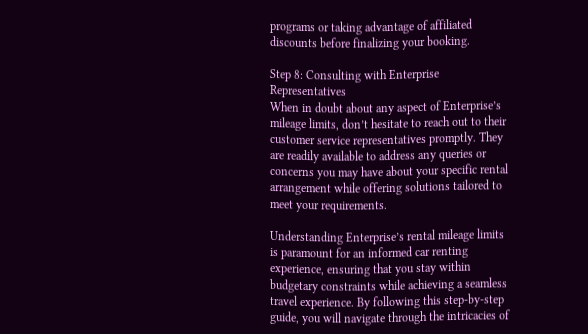programs or taking advantage of affiliated discounts before finalizing your booking.

Step 8: Consulting with Enterprise Representatives
When in doubt about any aspect of Enterprise’s mileage limits, don’t hesitate to reach out to their customer service representatives promptly. They are readily available to address any queries or concerns you may have about your specific rental arrangement while offering solutions tailored to meet your requirements.

Understanding Enterprise’s rental mileage limits is paramount for an informed car renting experience, ensuring that you stay within budgetary constraints while achieving a seamless travel experience. By following this step-by-step guide, you will navigate through the intricacies of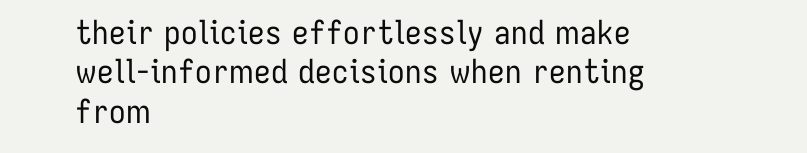their policies effortlessly and make well-informed decisions when renting from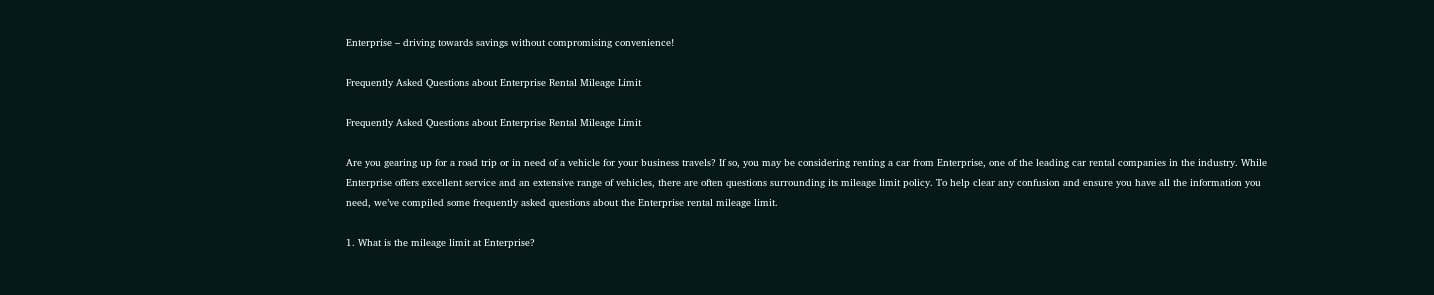Enterprise – driving towards savings without compromising convenience!

Frequently Asked Questions about Enterprise Rental Mileage Limit

Frequently Asked Questions about Enterprise Rental Mileage Limit

Are you gearing up for a road trip or in need of a vehicle for your business travels? If so, you may be considering renting a car from Enterprise, one of the leading car rental companies in the industry. While Enterprise offers excellent service and an extensive range of vehicles, there are often questions surrounding its mileage limit policy. To help clear any confusion and ensure you have all the information you need, we’ve compiled some frequently asked questions about the Enterprise rental mileage limit.

1. What is the mileage limit at Enterprise?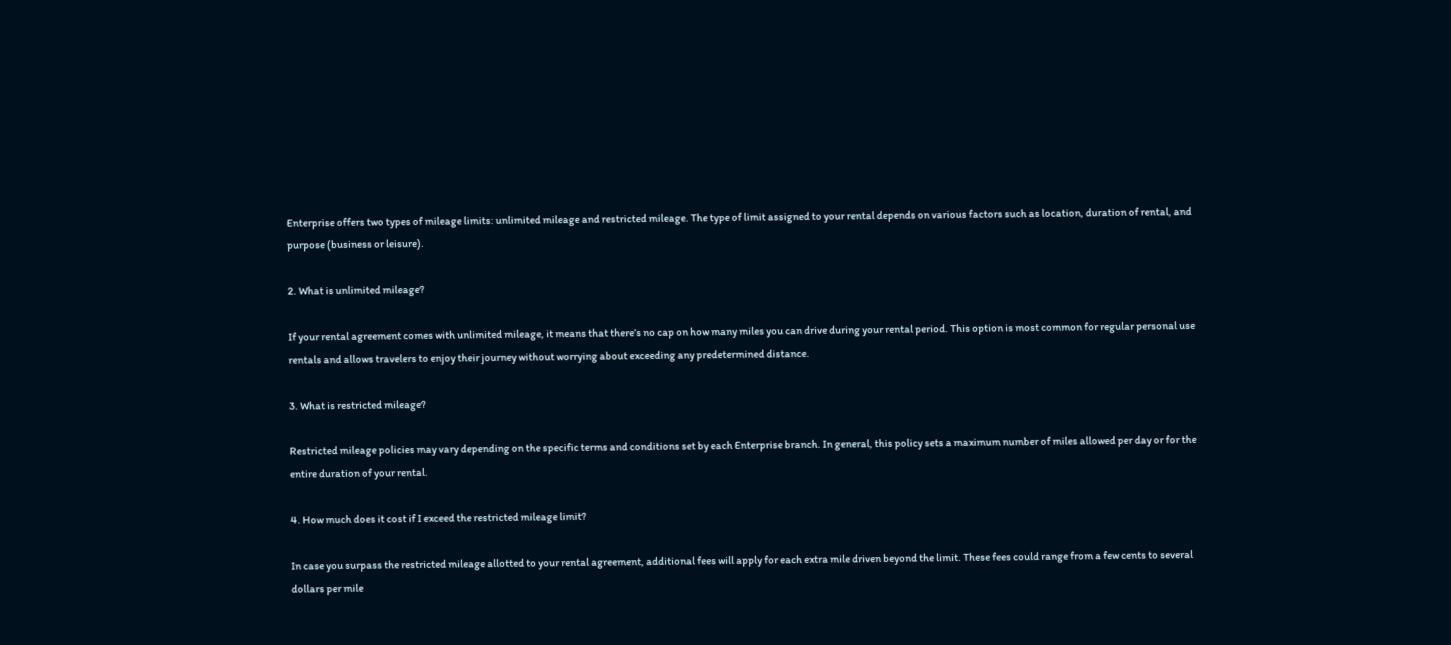Enterprise offers two types of mileage limits: unlimited mileage and restricted mileage. The type of limit assigned to your rental depends on various factors such as location, duration of rental, and purpose (business or leisure).

2. What is unlimited mileage?

If your rental agreement comes with unlimited mileage, it means that there’s no cap on how many miles you can drive during your rental period. This option is most common for regular personal use rentals and allows travelers to enjoy their journey without worrying about exceeding any predetermined distance.

3. What is restricted mileage?

Restricted mileage policies may vary depending on the specific terms and conditions set by each Enterprise branch. In general, this policy sets a maximum number of miles allowed per day or for the entire duration of your rental.

4. How much does it cost if I exceed the restricted mileage limit?

In case you surpass the restricted mileage allotted to your rental agreement, additional fees will apply for each extra mile driven beyond the limit. These fees could range from a few cents to several dollars per mile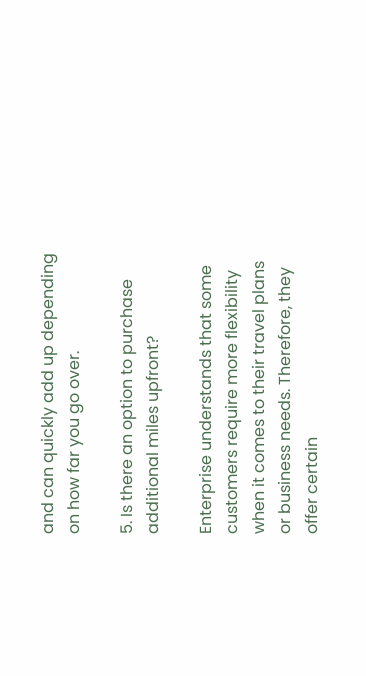and can quickly add up depending on how far you go over.

5. Is there an option to purchase additional miles upfront?

Enterprise understands that some customers require more flexibility when it comes to their travel plans or business needs. Therefore, they offer certain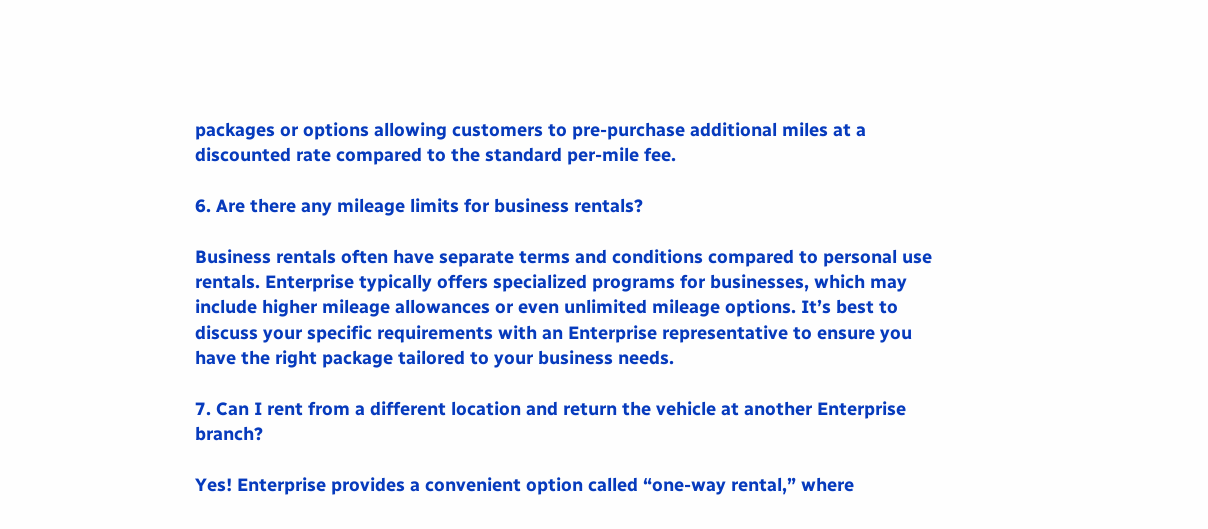packages or options allowing customers to pre-purchase additional miles at a discounted rate compared to the standard per-mile fee.

6. Are there any mileage limits for business rentals?

Business rentals often have separate terms and conditions compared to personal use rentals. Enterprise typically offers specialized programs for businesses, which may include higher mileage allowances or even unlimited mileage options. It’s best to discuss your specific requirements with an Enterprise representative to ensure you have the right package tailored to your business needs.

7. Can I rent from a different location and return the vehicle at another Enterprise branch?

Yes! Enterprise provides a convenient option called “one-way rental,” where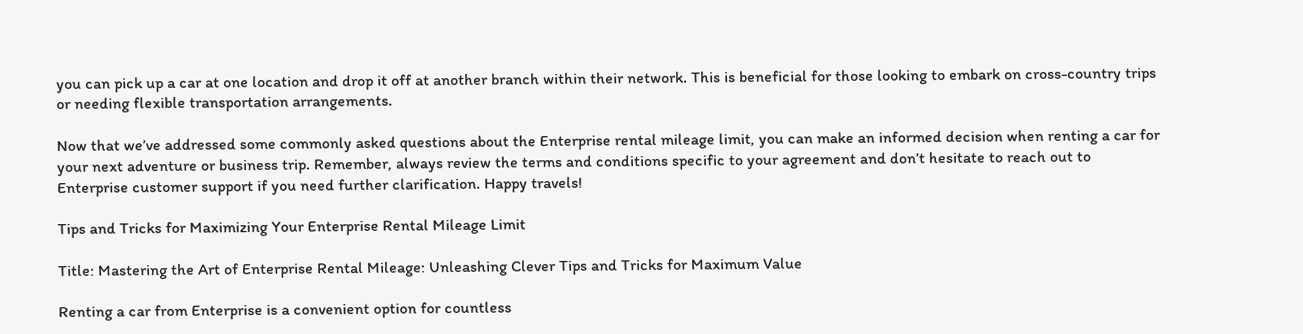you can pick up a car at one location and drop it off at another branch within their network. This is beneficial for those looking to embark on cross-country trips or needing flexible transportation arrangements.

Now that we’ve addressed some commonly asked questions about the Enterprise rental mileage limit, you can make an informed decision when renting a car for your next adventure or business trip. Remember, always review the terms and conditions specific to your agreement and don’t hesitate to reach out to Enterprise customer support if you need further clarification. Happy travels!

Tips and Tricks for Maximizing Your Enterprise Rental Mileage Limit

Title: Mastering the Art of Enterprise Rental Mileage: Unleashing Clever Tips and Tricks for Maximum Value

Renting a car from Enterprise is a convenient option for countless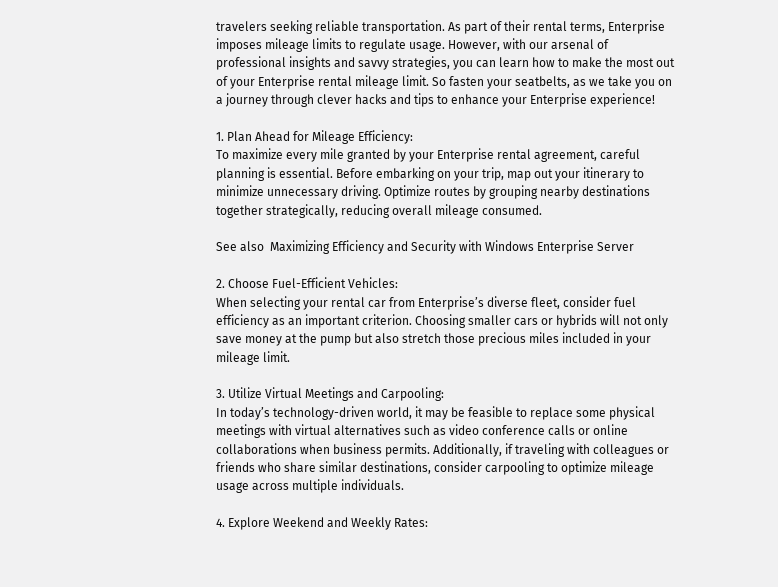travelers seeking reliable transportation. As part of their rental terms, Enterprise imposes mileage limits to regulate usage. However, with our arsenal of professional insights and savvy strategies, you can learn how to make the most out of your Enterprise rental mileage limit. So fasten your seatbelts, as we take you on a journey through clever hacks and tips to enhance your Enterprise experience!

1. Plan Ahead for Mileage Efficiency:
To maximize every mile granted by your Enterprise rental agreement, careful planning is essential. Before embarking on your trip, map out your itinerary to minimize unnecessary driving. Optimize routes by grouping nearby destinations together strategically, reducing overall mileage consumed.

See also  Maximizing Efficiency and Security with Windows Enterprise Server

2. Choose Fuel-Efficient Vehicles:
When selecting your rental car from Enterprise’s diverse fleet, consider fuel efficiency as an important criterion. Choosing smaller cars or hybrids will not only save money at the pump but also stretch those precious miles included in your mileage limit.

3. Utilize Virtual Meetings and Carpooling:
In today’s technology-driven world, it may be feasible to replace some physical meetings with virtual alternatives such as video conference calls or online collaborations when business permits. Additionally, if traveling with colleagues or friends who share similar destinations, consider carpooling to optimize mileage usage across multiple individuals.

4. Explore Weekend and Weekly Rates: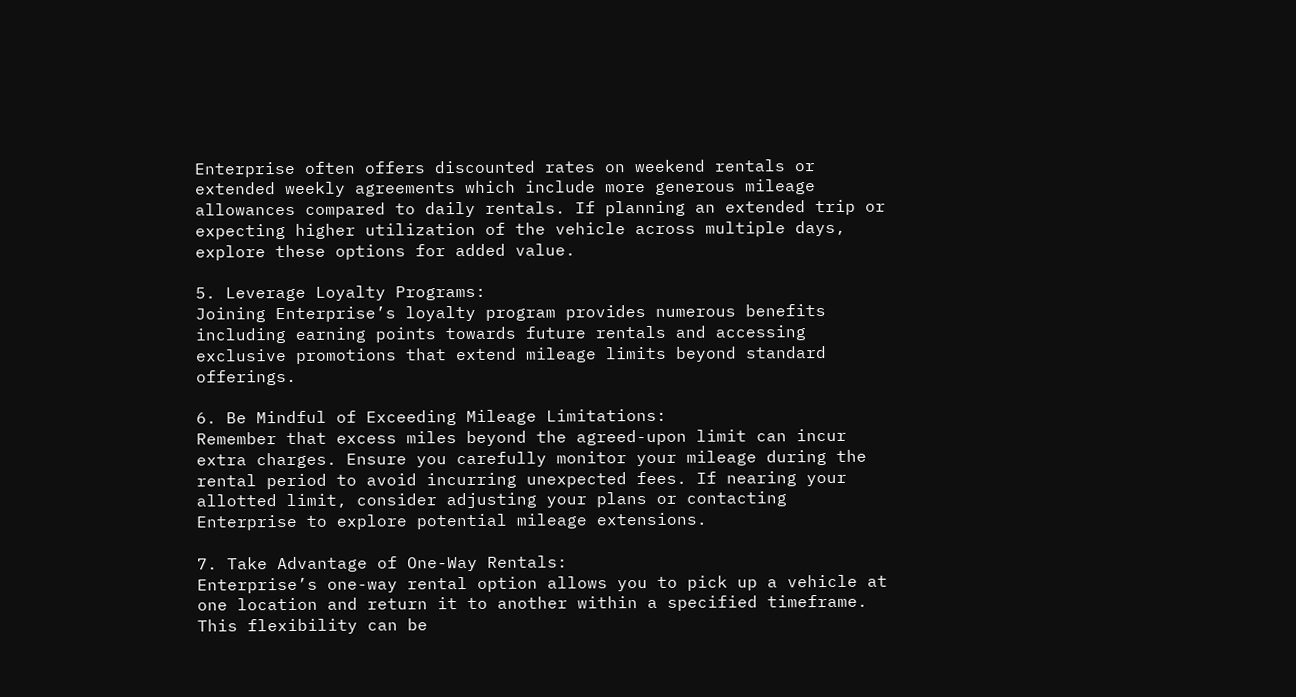Enterprise often offers discounted rates on weekend rentals or extended weekly agreements which include more generous mileage allowances compared to daily rentals. If planning an extended trip or expecting higher utilization of the vehicle across multiple days, explore these options for added value.

5. Leverage Loyalty Programs:
Joining Enterprise’s loyalty program provides numerous benefits including earning points towards future rentals and accessing exclusive promotions that extend mileage limits beyond standard offerings.

6. Be Mindful of Exceeding Mileage Limitations:
Remember that excess miles beyond the agreed-upon limit can incur extra charges. Ensure you carefully monitor your mileage during the rental period to avoid incurring unexpected fees. If nearing your allotted limit, consider adjusting your plans or contacting Enterprise to explore potential mileage extensions.

7. Take Advantage of One-Way Rentals:
Enterprise’s one-way rental option allows you to pick up a vehicle at one location and return it to another within a specified timeframe. This flexibility can be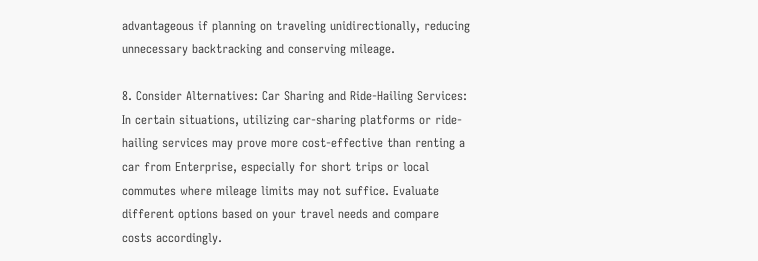advantageous if planning on traveling unidirectionally, reducing unnecessary backtracking and conserving mileage.

8. Consider Alternatives: Car Sharing and Ride-Hailing Services:
In certain situations, utilizing car-sharing platforms or ride-hailing services may prove more cost-effective than renting a car from Enterprise, especially for short trips or local commutes where mileage limits may not suffice. Evaluate different options based on your travel needs and compare costs accordingly.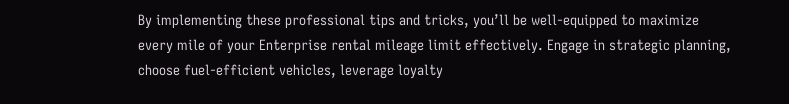By implementing these professional tips and tricks, you’ll be well-equipped to maximize every mile of your Enterprise rental mileage limit effectively. Engage in strategic planning, choose fuel-efficient vehicles, leverage loyalty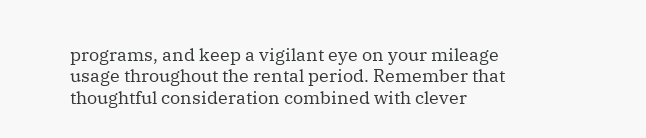programs, and keep a vigilant eye on your mileage usage throughout the rental period. Remember that thoughtful consideration combined with clever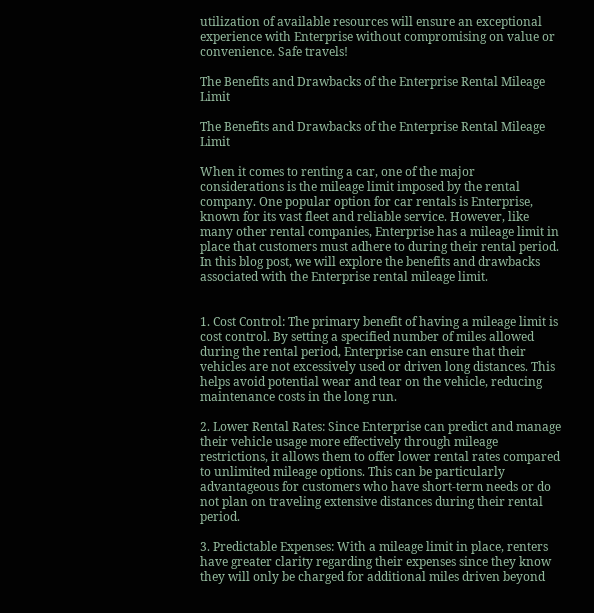utilization of available resources will ensure an exceptional experience with Enterprise without compromising on value or convenience. Safe travels!

The Benefits and Drawbacks of the Enterprise Rental Mileage Limit

The Benefits and Drawbacks of the Enterprise Rental Mileage Limit

When it comes to renting a car, one of the major considerations is the mileage limit imposed by the rental company. One popular option for car rentals is Enterprise, known for its vast fleet and reliable service. However, like many other rental companies, Enterprise has a mileage limit in place that customers must adhere to during their rental period. In this blog post, we will explore the benefits and drawbacks associated with the Enterprise rental mileage limit.


1. Cost Control: The primary benefit of having a mileage limit is cost control. By setting a specified number of miles allowed during the rental period, Enterprise can ensure that their vehicles are not excessively used or driven long distances. This helps avoid potential wear and tear on the vehicle, reducing maintenance costs in the long run.

2. Lower Rental Rates: Since Enterprise can predict and manage their vehicle usage more effectively through mileage restrictions, it allows them to offer lower rental rates compared to unlimited mileage options. This can be particularly advantageous for customers who have short-term needs or do not plan on traveling extensive distances during their rental period.

3. Predictable Expenses: With a mileage limit in place, renters have greater clarity regarding their expenses since they know they will only be charged for additional miles driven beyond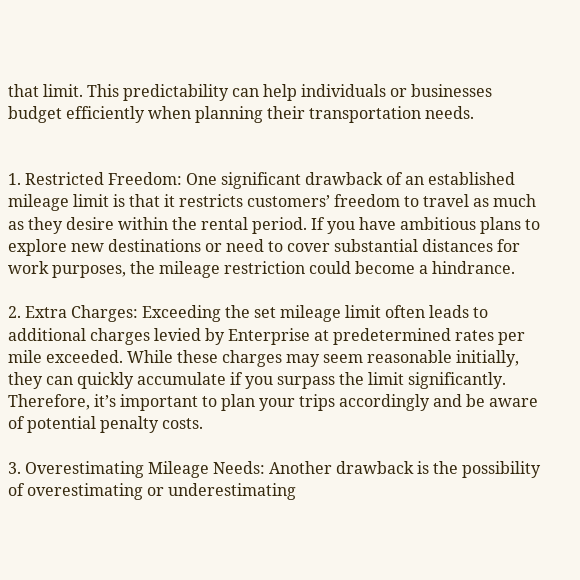that limit. This predictability can help individuals or businesses budget efficiently when planning their transportation needs.


1. Restricted Freedom: One significant drawback of an established mileage limit is that it restricts customers’ freedom to travel as much as they desire within the rental period. If you have ambitious plans to explore new destinations or need to cover substantial distances for work purposes, the mileage restriction could become a hindrance.

2. Extra Charges: Exceeding the set mileage limit often leads to additional charges levied by Enterprise at predetermined rates per mile exceeded. While these charges may seem reasonable initially, they can quickly accumulate if you surpass the limit significantly. Therefore, it’s important to plan your trips accordingly and be aware of potential penalty costs.

3. Overestimating Mileage Needs: Another drawback is the possibility of overestimating or underestimating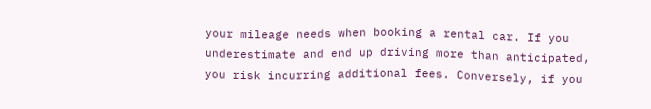your mileage needs when booking a rental car. If you underestimate and end up driving more than anticipated, you risk incurring additional fees. Conversely, if you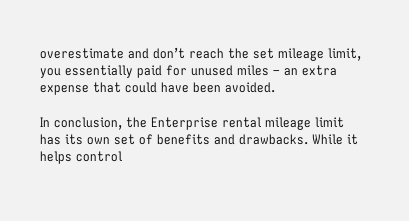overestimate and don’t reach the set mileage limit, you essentially paid for unused miles – an extra expense that could have been avoided.

In conclusion, the Enterprise rental mileage limit has its own set of benefits and drawbacks. While it helps control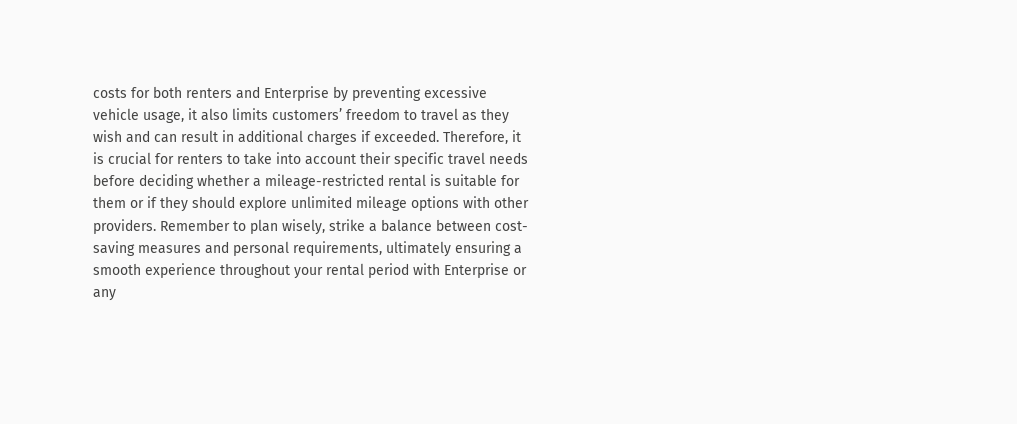costs for both renters and Enterprise by preventing excessive vehicle usage, it also limits customers’ freedom to travel as they wish and can result in additional charges if exceeded. Therefore, it is crucial for renters to take into account their specific travel needs before deciding whether a mileage-restricted rental is suitable for them or if they should explore unlimited mileage options with other providers. Remember to plan wisely, strike a balance between cost-saving measures and personal requirements, ultimately ensuring a smooth experience throughout your rental period with Enterprise or any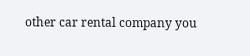other car rental company you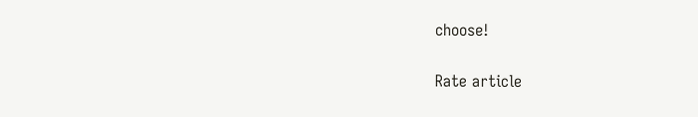choose!

Rate article